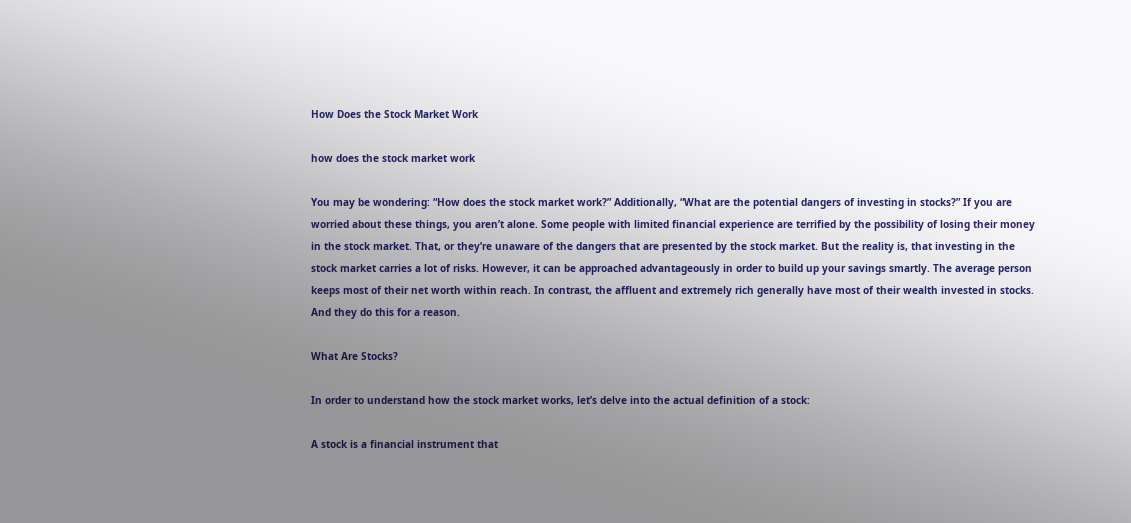How Does the Stock Market Work

how does the stock market work

You may be wondering: “How does the stock market work?” Additionally, “What are the potential dangers of investing in stocks?” If you are worried about these things, you aren’t alone. Some people with limited financial experience are terrified by the possibility of losing their money in the stock market. That, or they’re unaware of the dangers that are presented by the stock market. But the reality is, that investing in the stock market carries a lot of risks. However, it can be approached advantageously in order to build up your savings smartly. The average person keeps most of their net worth within reach. In contrast, the affluent and extremely rich generally have most of their wealth invested in stocks. And they do this for a reason.

What Are Stocks?

In order to understand how the stock market works, let’s delve into the actual definition of a stock:

A stock is a financial instrument that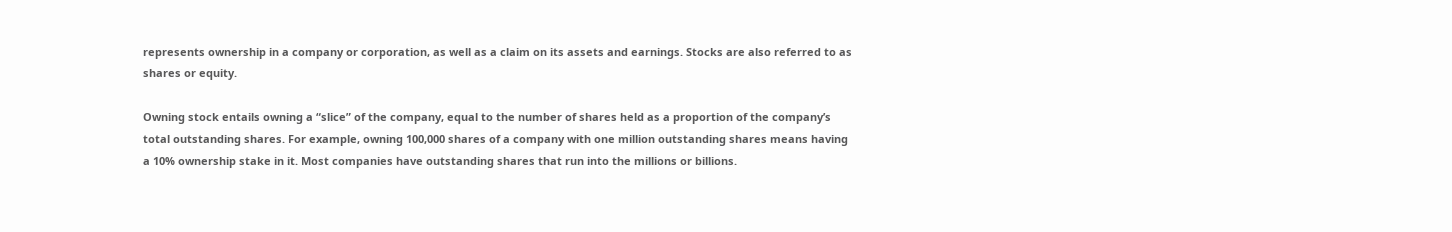represents ownership in a company or corporation, as well as a claim on its assets and earnings. Stocks are also referred to as shares or equity.

Owning stock entails owning a “slice” of the company, equal to the number of shares held as a proportion of the company’s total outstanding shares. For example, owning 100,000 shares of a company with one million outstanding shares means having a 10% ownership stake in it. Most companies have outstanding shares that run into the millions or billions.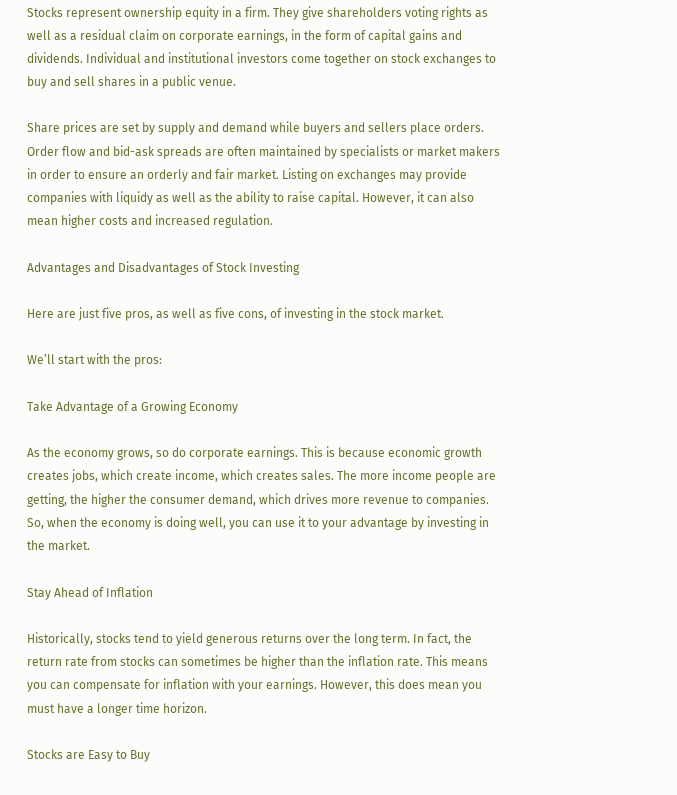Stocks represent ownership equity in a firm. They give shareholders voting rights as well as a residual claim on corporate earnings, in the form of capital gains and dividends. Individual and institutional investors come together on stock exchanges to buy and sell shares in a public venue.

Share prices are set by supply and demand while buyers and sellers place orders. Order flow and bid-ask spreads are often maintained by specialists or market makers in order to ensure an orderly and fair market. Listing on exchanges may provide companies with liquidy as well as the ability to raise capital. However, it can also mean higher costs and increased regulation.

Advantages and Disadvantages of Stock Investing

Here are just five pros, as well as five cons, of investing in the stock market.

We’ll start with the pros:

Take Advantage of a Growing Economy

As the economy grows, so do corporate earnings. This is because economic growth creates jobs, which create income, which creates sales. The more income people are getting, the higher the consumer demand, which drives more revenue to companies. So, when the economy is doing well, you can use it to your advantage by investing in the market.

Stay Ahead of Inflation

Historically, stocks tend to yield generous returns over the long term. In fact, the return rate from stocks can sometimes be higher than the inflation rate. This means you can compensate for inflation with your earnings. However, this does mean you must have a longer time horizon.

Stocks are Easy to Buy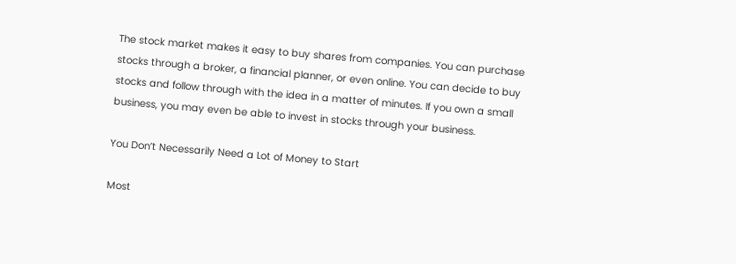The stock market makes it easy to buy shares from companies. You can purchase stocks through a broker, a financial planner, or even online. You can decide to buy stocks and follow through with the idea in a matter of minutes. If you own a small business, you may even be able to invest in stocks through your business.

You Don’t Necessarily Need a Lot of Money to Start

Most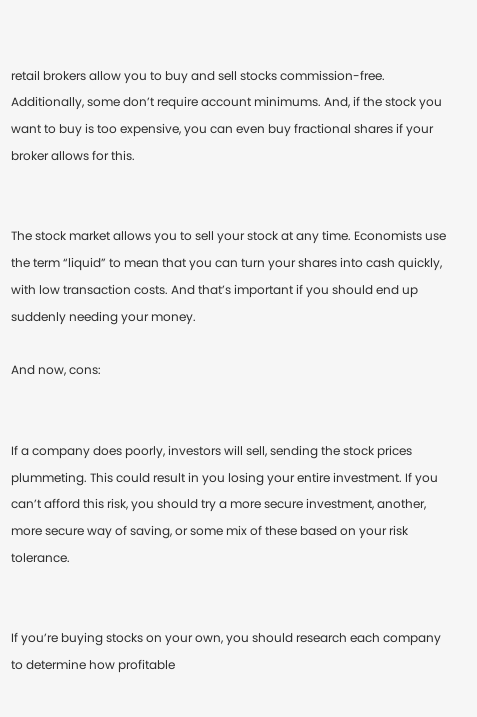retail brokers allow you to buy and sell stocks commission-free. Additionally, some don’t require account minimums. And, if the stock you want to buy is too expensive, you can even buy fractional shares if your broker allows for this.


The stock market allows you to sell your stock at any time. Economists use the term “liquid” to mean that you can turn your shares into cash quickly, with low transaction costs. And that’s important if you should end up suddenly needing your money.

And now, cons:


If a company does poorly, investors will sell, sending the stock prices plummeting. This could result in you losing your entire investment. If you can’t afford this risk, you should try a more secure investment, another, more secure way of saving, or some mix of these based on your risk tolerance.


If you’re buying stocks on your own, you should research each company to determine how profitable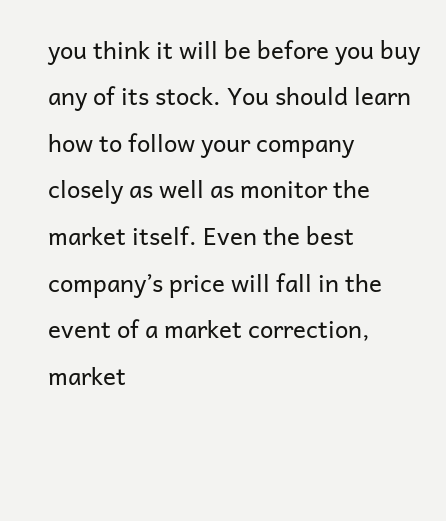you think it will be before you buy any of its stock. You should learn how to follow your company closely as well as monitor the market itself. Even the best company’s price will fall in the event of a market correction, market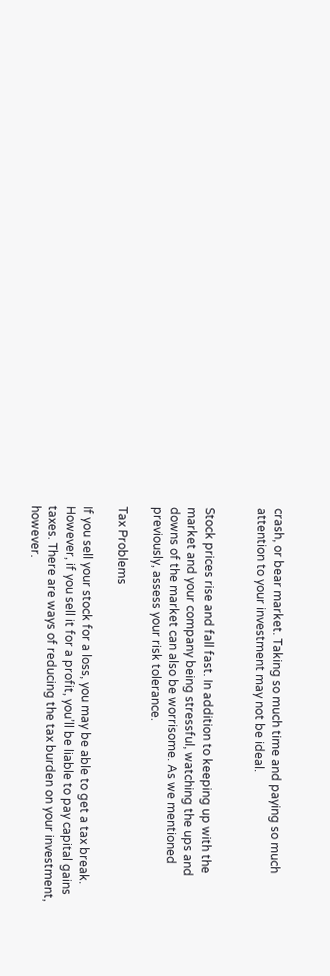crash, or bear market. Taking so much time and paying so much attention to your investment may not be ideal.


Stock prices rise and fall fast. In addition to keeping up with the market and your company being stressful, watching the ups and downs of the market can also be worrisome. As we mentioned previously, assess your risk tolerance.

Tax Problems

If you sell your stock for a loss, you may be able to get a tax break. However, if you sell it for a profit, you’ll be liable to pay capital gains taxes. There are ways of reducing the tax burden on your investment, however.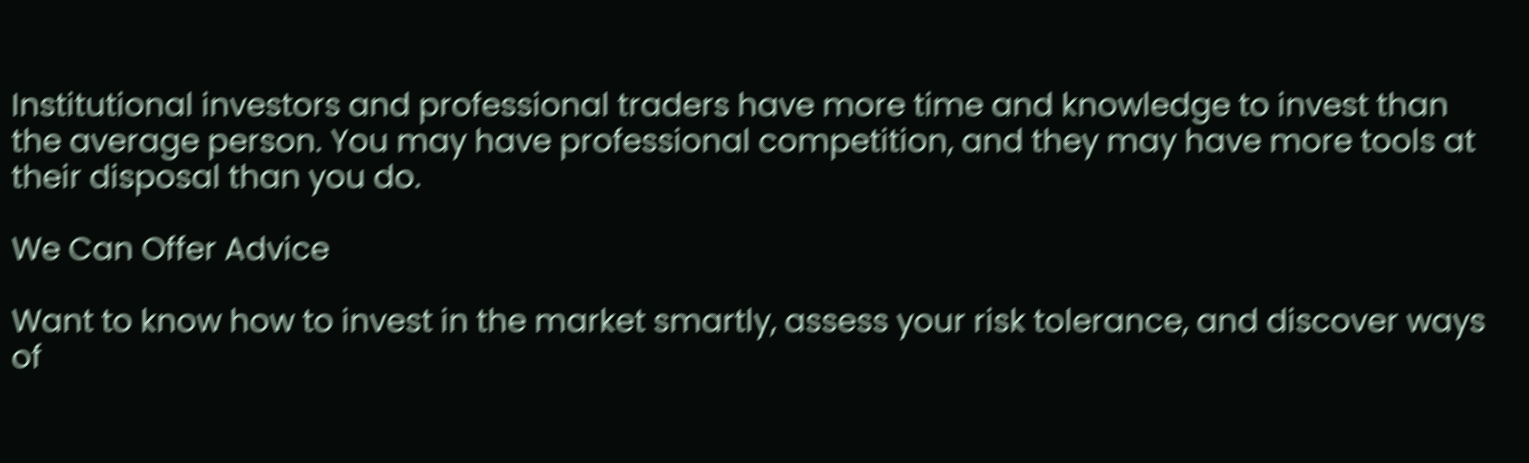Institutional investors and professional traders have more time and knowledge to invest than the average person. You may have professional competition, and they may have more tools at their disposal than you do.

We Can Offer Advice

Want to know how to invest in the market smartly, assess your risk tolerance, and discover ways of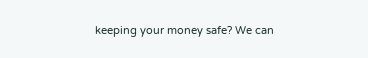keeping your money safe? We can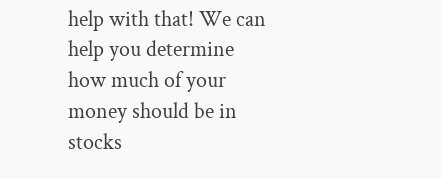help with that! We can help you determine how much of your money should be in stocks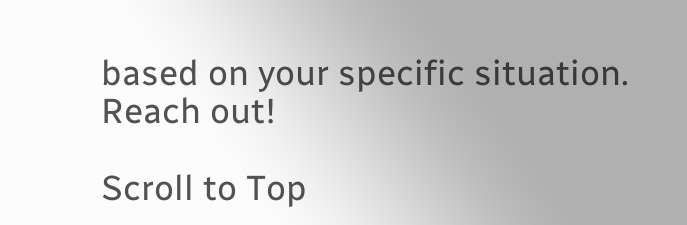based on your specific situation. Reach out!

Scroll to Top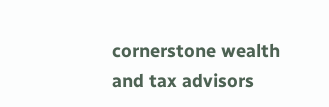cornerstone wealth and tax advisors